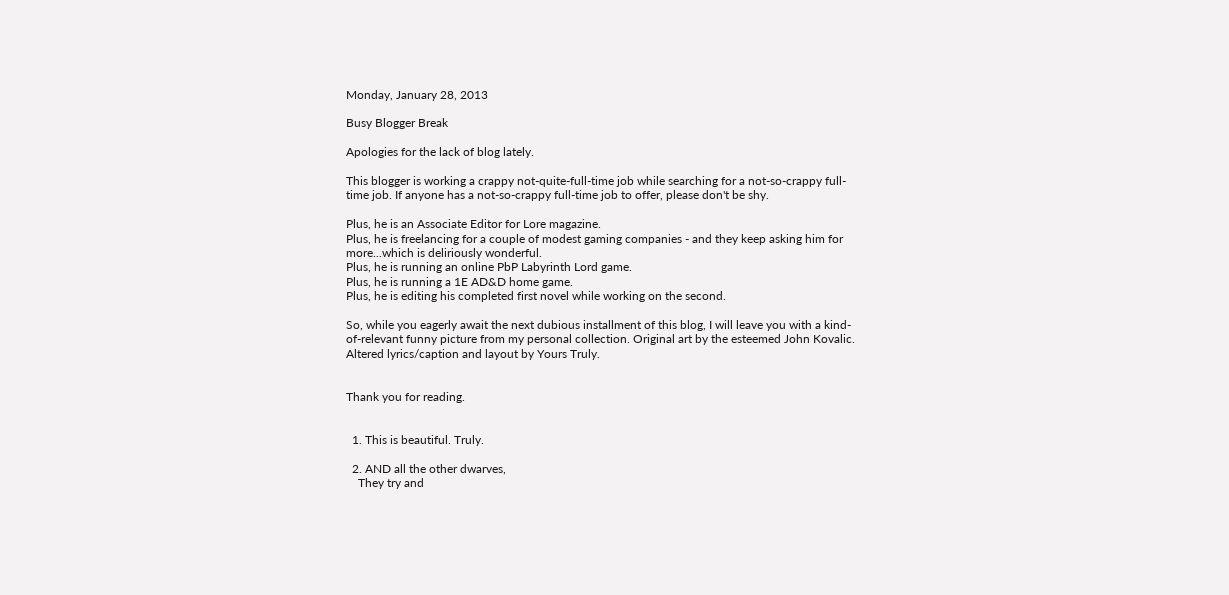Monday, January 28, 2013

Busy Blogger Break

Apologies for the lack of blog lately.

This blogger is working a crappy not-quite-full-time job while searching for a not-so-crappy full-time job. If anyone has a not-so-crappy full-time job to offer, please don't be shy.

Plus, he is an Associate Editor for Lore magazine.
Plus, he is freelancing for a couple of modest gaming companies - and they keep asking him for more...which is deliriously wonderful.
Plus, he is running an online PbP Labyrinth Lord game.
Plus, he is running a 1E AD&D home game.
Plus, he is editing his completed first novel while working on the second.

So, while you eagerly await the next dubious installment of this blog, I will leave you with a kind-of-relevant funny picture from my personal collection. Original art by the esteemed John Kovalic. Altered lyrics/caption and layout by Yours Truly.


Thank you for reading.


  1. This is beautiful. Truly.

  2. AND all the other dwarves,
    They try and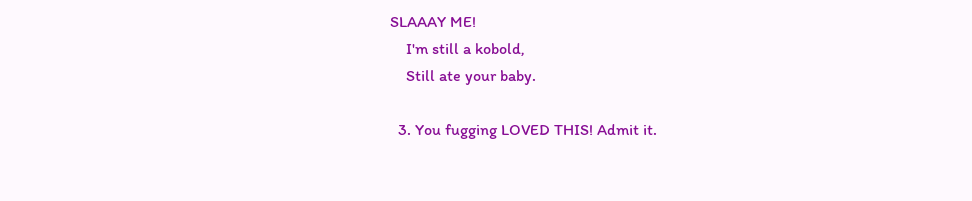SLAAAY ME!
    I'm still a kobold,
    Still ate your baby.

  3. You fugging LOVED THIS! Admit it.